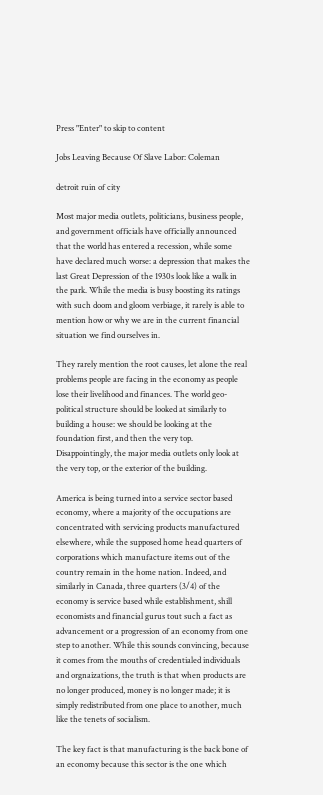Press "Enter" to skip to content

Jobs Leaving Because Of Slave Labor: Coleman

detroit ruin of city

Most major media outlets, politicians, business people, and government officials have officially announced that the world has entered a recession, while some have declared much worse: a depression that makes the last Great Depression of the 1930s look like a walk in the park. While the media is busy boosting its ratings with such doom and gloom verbiage, it rarely is able to mention how or why we are in the current financial situation we find ourselves in.

They rarely mention the root causes, let alone the real problems people are facing in the economy as people lose their livelihood and finances. The world geo-political structure should be looked at similarly to building a house: we should be looking at the foundation first, and then the very top. Disappointingly, the major media outlets only look at the very top, or the exterior of the building.

America is being turned into a service sector based economy, where a majority of the occupations are concentrated with servicing products manufactured elsewhere, while the supposed home head quarters of corporations which manufacture items out of the country remain in the home nation. Indeed, and similarly in Canada, three quarters (3/4) of the economy is service based while establishment, shill economists and financial gurus tout such a fact as advancement or a progression of an economy from one step to another. While this sounds convincing, because it comes from the mouths of credentialed individuals and orgnaizations, the truth is that when products are no longer produced, money is no longer made; it is simply redistributed from one place to another, much like the tenets of socialism.

The key fact is that manufacturing is the back bone of an economy because this sector is the one which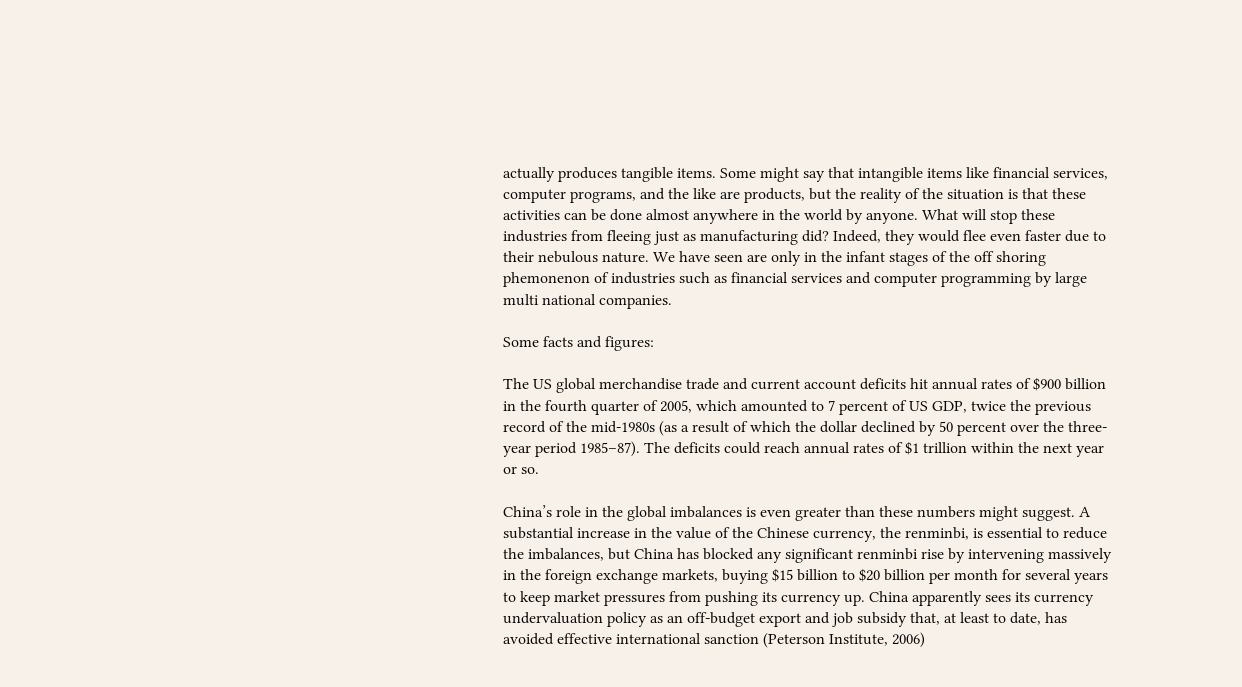actually produces tangible items. Some might say that intangible items like financial services, computer programs, and the like are products, but the reality of the situation is that these activities can be done almost anywhere in the world by anyone. What will stop these industries from fleeing just as manufacturing did? Indeed, they would flee even faster due to their nebulous nature. We have seen are only in the infant stages of the off shoring phemonenon of industries such as financial services and computer programming by large multi national companies.

Some facts and figures:

The US global merchandise trade and current account deficits hit annual rates of $900 billion in the fourth quarter of 2005, which amounted to 7 percent of US GDP, twice the previous record of the mid-1980s (as a result of which the dollar declined by 50 percent over the three-year period 1985–87). The deficits could reach annual rates of $1 trillion within the next year or so.

China’s role in the global imbalances is even greater than these numbers might suggest. A substantial increase in the value of the Chinese currency, the renminbi, is essential to reduce the imbalances, but China has blocked any significant renminbi rise by intervening massively in the foreign exchange markets, buying $15 billion to $20 billion per month for several years to keep market pressures from pushing its currency up. China apparently sees its currency undervaluation policy as an off-budget export and job subsidy that, at least to date, has avoided effective international sanction (Peterson Institute, 2006)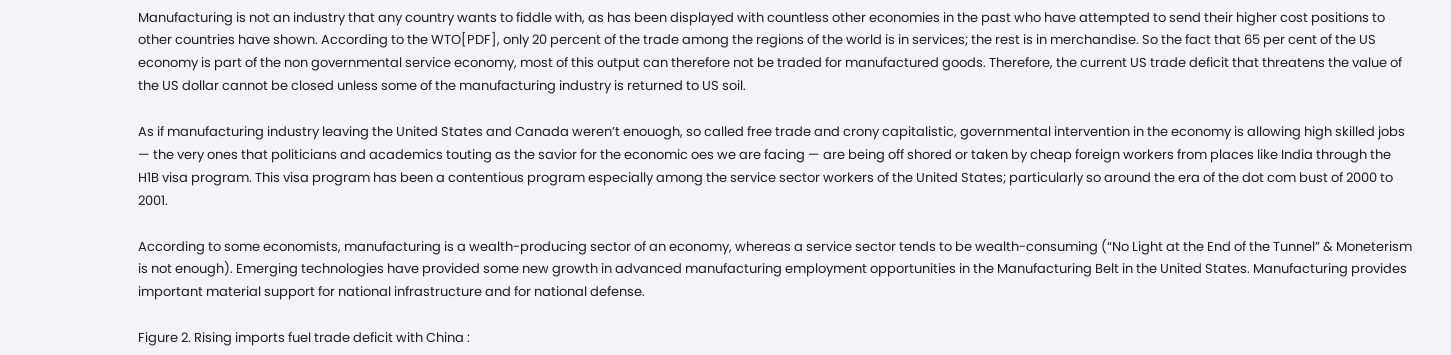Manufacturing is not an industry that any country wants to fiddle with, as has been displayed with countless other economies in the past who have attempted to send their higher cost positions to other countries have shown. According to the WTO[PDF], only 20 percent of the trade among the regions of the world is in services; the rest is in merchandise. So the fact that 65 per cent of the US economy is part of the non governmental service economy, most of this output can therefore not be traded for manufactured goods. Therefore, the current US trade deficit that threatens the value of the US dollar cannot be closed unless some of the manufacturing industry is returned to US soil.

As if manufacturing industry leaving the United States and Canada weren’t enouogh, so called free trade and crony capitalistic, governmental intervention in the economy is allowing high skilled jobs — the very ones that politicians and academics touting as the savior for the economic oes we are facing — are being off shored or taken by cheap foreign workers from places like India through the H1B visa program. This visa program has been a contentious program especially among the service sector workers of the United States; particularly so around the era of the dot com bust of 2000 to 2001.

According to some economists, manufacturing is a wealth-producing sector of an economy, whereas a service sector tends to be wealth-consuming (“No Light at the End of the Tunnel” & Moneterism is not enough). Emerging technologies have provided some new growth in advanced manufacturing employment opportunities in the Manufacturing Belt in the United States. Manufacturing provides important material support for national infrastructure and for national defense.

Figure 2. Rising imports fuel trade deficit with China :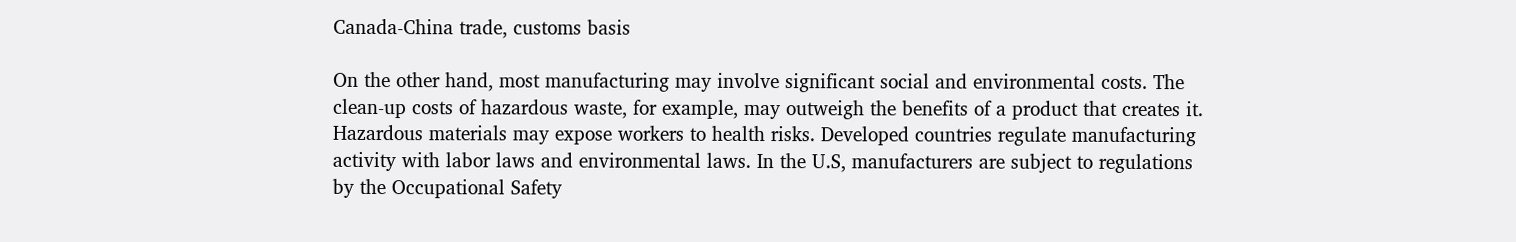Canada-China trade, customs basis

On the other hand, most manufacturing may involve significant social and environmental costs. The clean-up costs of hazardous waste, for example, may outweigh the benefits of a product that creates it. Hazardous materials may expose workers to health risks. Developed countries regulate manufacturing activity with labor laws and environmental laws. In the U.S, manufacturers are subject to regulations by the Occupational Safety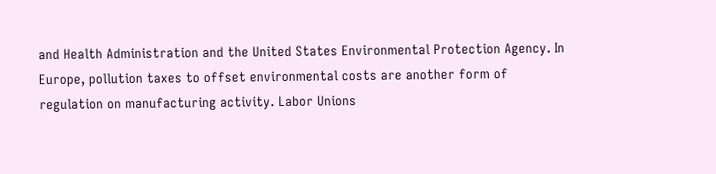and Health Administration and the United States Environmental Protection Agency. In Europe, pollution taxes to offset environmental costs are another form of regulation on manufacturing activity. Labor Unions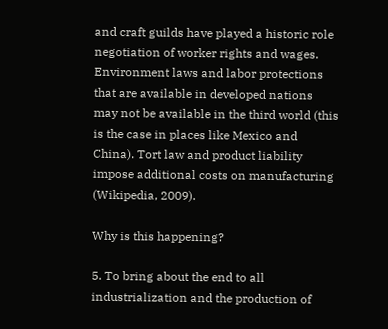and craft guilds have played a historic role negotiation of worker rights and wages. Environment laws and labor protections that are available in developed nations may not be available in the third world (this is the case in places like Mexico and China). Tort law and product liability impose additional costs on manufacturing (Wikipedia, 2009).

Why is this happening?

5. To bring about the end to all industrialization and the production of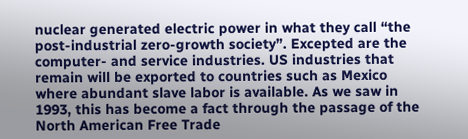nuclear generated electric power in what they call “the post-industrial zero-growth society”. Excepted are the computer- and service industries. US industries that remain will be exported to countries such as Mexico where abundant slave labor is available. As we saw in 1993, this has become a fact through the passage of the North American Free Trade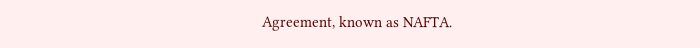Agreement, known as NAFTA.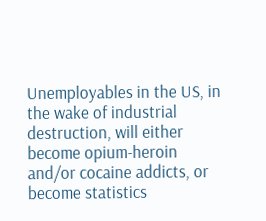Unemployables in the US, in the wake of industrial destruction, will either become opium-heroin and/or cocaine addicts, or become statistics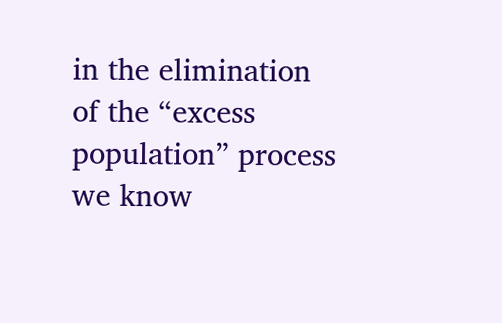in the elimination of the “excess population” process we know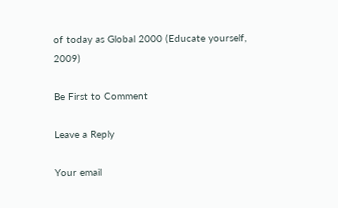of today as Global 2000 (Educate yourself, 2009)

Be First to Comment

Leave a Reply

Your email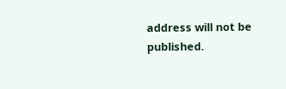address will not be published.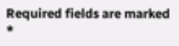Required fields are marked *